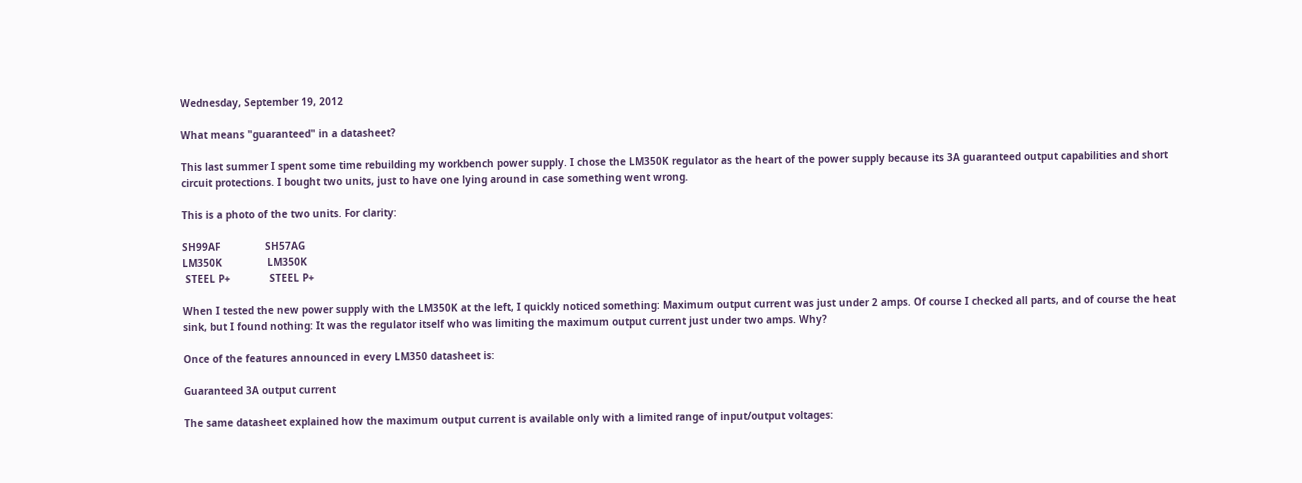Wednesday, September 19, 2012

What means "guaranteed" in a datasheet?

This last summer I spent some time rebuilding my workbench power supply. I chose the LM350K regulator as the heart of the power supply because its 3A guaranteed output capabilities and short circuit protections. I bought two units, just to have one lying around in case something went wrong.

This is a photo of the two units. For clarity:

SH99AF               SH57AG
LM350K               LM350K
 STEEL P+             STEEL P+

When I tested the new power supply with the LM350K at the left, I quickly noticed something: Maximum output current was just under 2 amps. Of course I checked all parts, and of course the heat sink, but I found nothing: It was the regulator itself who was limiting the maximum output current just under two amps. Why?

Once of the features announced in every LM350 datasheet is:

Guaranteed 3A output current

The same datasheet explained how the maximum output current is available only with a limited range of input/output voltages: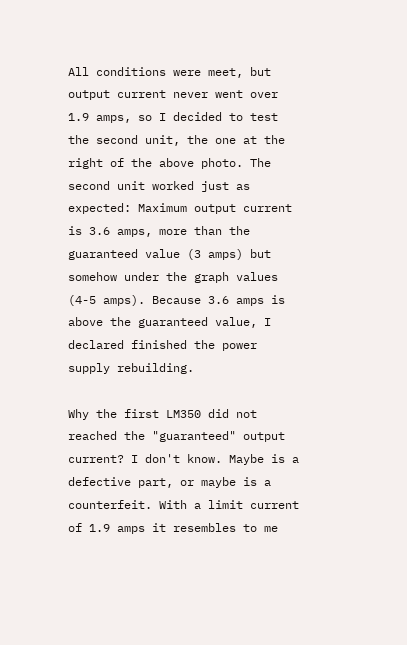All conditions were meet, but output current never went over 1.9 amps, so I decided to test the second unit, the one at the right of the above photo. The second unit worked just as expected: Maximum output current is 3.6 amps, more than the guaranteed value (3 amps) but somehow under the graph values (4-5 amps). Because 3.6 amps is above the guaranteed value, I declared finished the power supply rebuilding.

Why the first LM350 did not reached the "guaranteed" output current? I don't know. Maybe is a defective part, or maybe is a counterfeit. With a limit current of 1.9 amps it resembles to me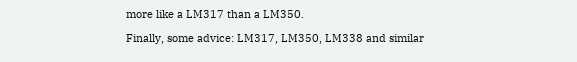more like a LM317 than a LM350.

Finally, some advice: LM317, LM350, LM338 and similar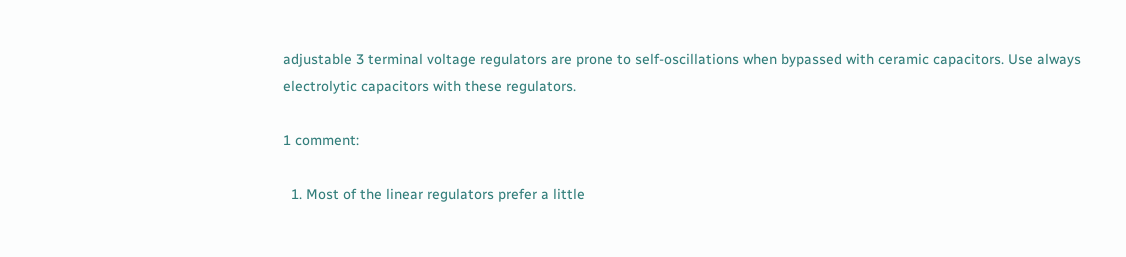adjustable 3 terminal voltage regulators are prone to self-oscillations when bypassed with ceramic capacitors. Use always electrolytic capacitors with these regulators.

1 comment:

  1. Most of the linear regulators prefer a little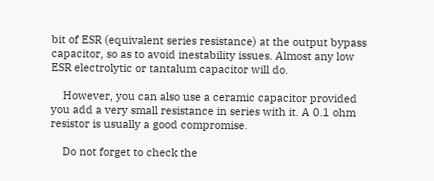bit of ESR (equivalent series resistance) at the output bypass capacitor, so as to avoid inestability issues. Almost any low ESR electrolytic or tantalum capacitor will do.

    However, you can also use a ceramic capacitor provided you add a very small resistance in series with it. A 0.1 ohm resistor is usually a good compromise.

    Do not forget to check the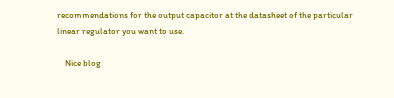recommendations for the output capacitor at the datasheet of the particular linear regulator you want to use.

    Nice blog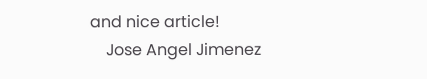and nice article!
    Jose Angel Jimenez